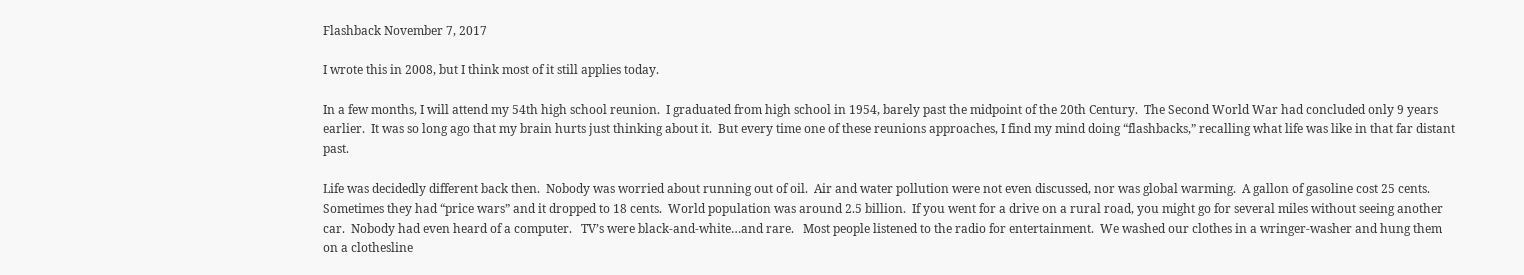Flashback November 7, 2017

I wrote this in 2008, but I think most of it still applies today.

In a few months, I will attend my 54th high school reunion.  I graduated from high school in 1954, barely past the midpoint of the 20th Century.  The Second World War had concluded only 9 years earlier.  It was so long ago that my brain hurts just thinking about it.  But every time one of these reunions approaches, I find my mind doing “flashbacks,” recalling what life was like in that far distant past.

Life was decidedly different back then.  Nobody was worried about running out of oil.  Air and water pollution were not even discussed, nor was global warming.  A gallon of gasoline cost 25 cents.  Sometimes they had “price wars” and it dropped to 18 cents.  World population was around 2.5 billion.  If you went for a drive on a rural road, you might go for several miles without seeing another car.  Nobody had even heard of a computer.   TV’s were black-and-white…and rare.   Most people listened to the radio for entertainment.  We washed our clothes in a wringer-washer and hung them on a clothesline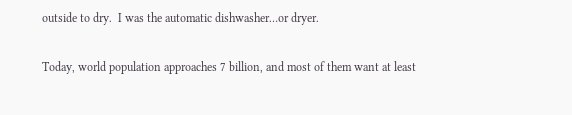outside to dry.  I was the automatic dishwasher…or dryer.

Today, world population approaches 7 billion, and most of them want at least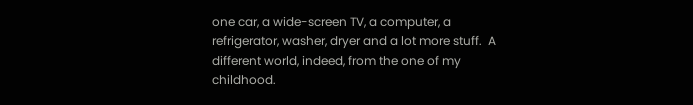one car, a wide-screen TV, a computer, a refrigerator, washer, dryer and a lot more stuff.  A different world, indeed, from the one of my childhood.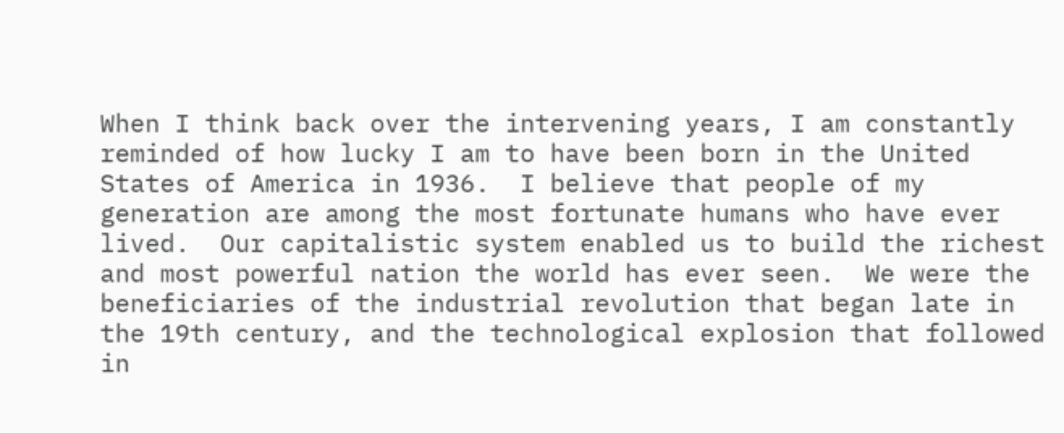When I think back over the intervening years, I am constantly reminded of how lucky I am to have been born in the United States of America in 1936.  I believe that people of my generation are among the most fortunate humans who have ever lived.  Our capitalistic system enabled us to build the richest and most powerful nation the world has ever seen.  We were the beneficiaries of the industrial revolution that began late in the 19th century, and the technological explosion that followed in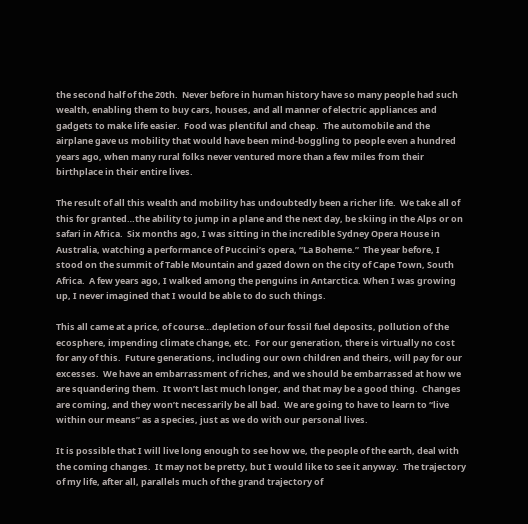the second half of the 20th.  Never before in human history have so many people had such wealth, enabling them to buy cars, houses, and all manner of electric appliances and gadgets to make life easier.  Food was plentiful and cheap.  The automobile and the airplane gave us mobility that would have been mind-boggling to people even a hundred years ago, when many rural folks never ventured more than a few miles from their birthplace in their entire lives.

The result of all this wealth and mobility has undoubtedly been a richer life.  We take all of this for granted…the ability to jump in a plane and the next day, be skiing in the Alps or on safari in Africa.  Six months ago, I was sitting in the incredible Sydney Opera House in Australia, watching a performance of Puccini’s opera, “La Boheme.”  The year before, I stood on the summit of Table Mountain and gazed down on the city of Cape Town, South Africa.  A few years ago, I walked among the penguins in Antarctica. When I was growing up, I never imagined that I would be able to do such things.

This all came at a price, of course…depletion of our fossil fuel deposits, pollution of the ecosphere, impending climate change, etc.  For our generation, there is virtually no cost for any of this.  Future generations, including our own children and theirs, will pay for our excesses.  We have an embarrassment of riches, and we should be embarrassed at how we are squandering them.  It won’t last much longer, and that may be a good thing.  Changes are coming, and they won’t necessarily be all bad.  We are going to have to learn to “live within our means” as a species, just as we do with our personal lives.

It is possible that I will live long enough to see how we, the people of the earth, deal with the coming changes.  It may not be pretty, but I would like to see it anyway.  The trajectory of my life, after all, parallels much of the grand trajectory of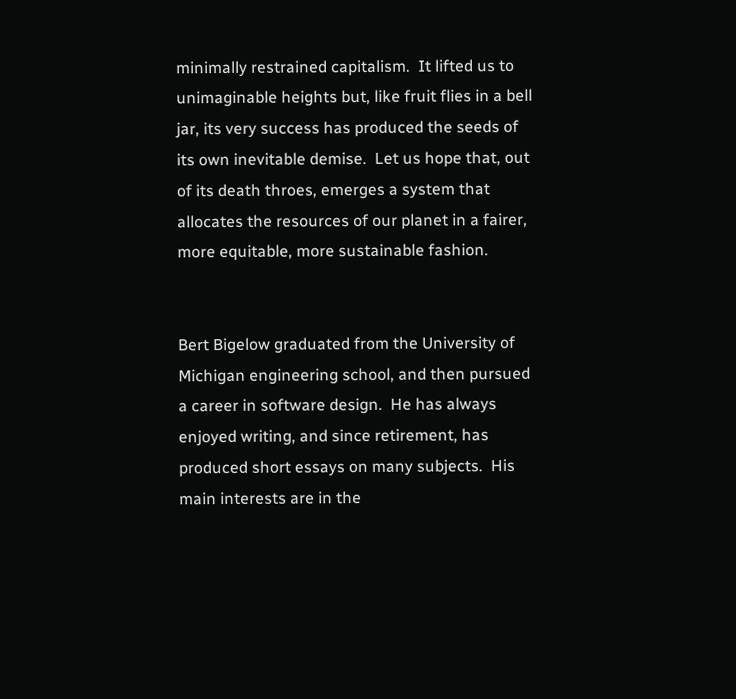minimally restrained capitalism.  It lifted us to unimaginable heights but, like fruit flies in a bell jar, its very success has produced the seeds of its own inevitable demise.  Let us hope that, out of its death throes, emerges a system that allocates the resources of our planet in a fairer, more equitable, more sustainable fashion.


Bert Bigelow graduated from the University of Michigan engineering school, and then pursued a career in software design.  He has always enjoyed writing, and since retirement, has produced short essays on many subjects.  His main interests are in the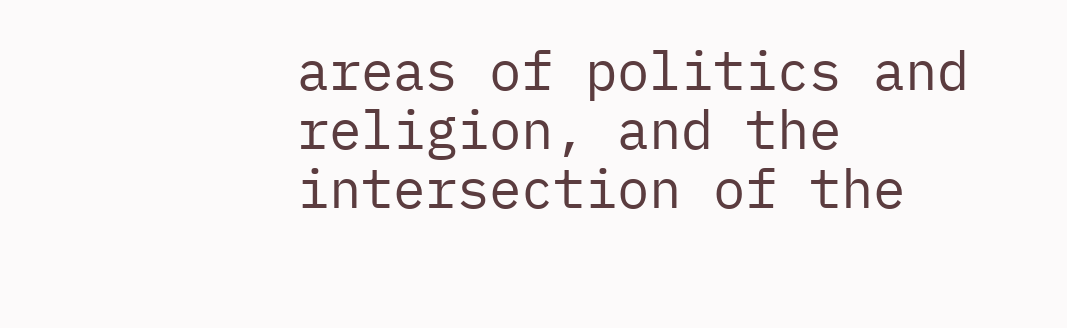areas of politics and religion, and the intersection of the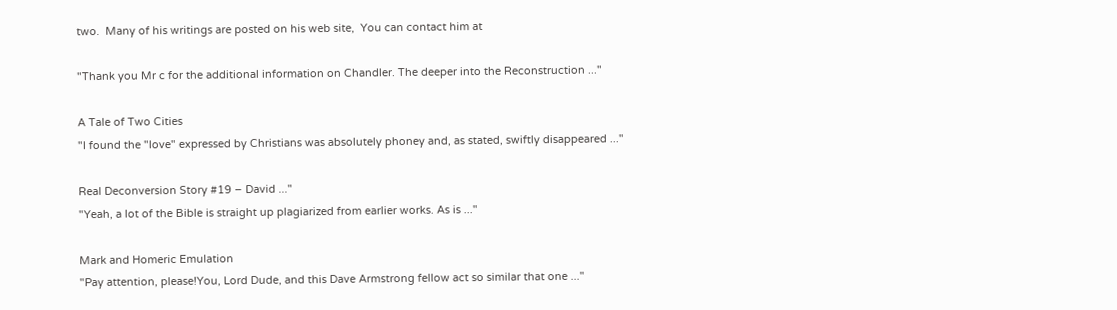two.  Many of his writings are posted on his web site,  You can contact him at

"Thank you Mr c for the additional information on Chandler. The deeper into the Reconstruction ..."

A Tale of Two Cities
"I found the "love" expressed by Christians was absolutely phoney and, as stated, swiftly disappeared ..."

Real Deconversion Story #19 – David ..."
"Yeah, a lot of the Bible is straight up plagiarized from earlier works. As is ..."

Mark and Homeric Emulation
"Pay attention, please!You, Lord Dude, and this Dave Armstrong fellow act so similar that one ..."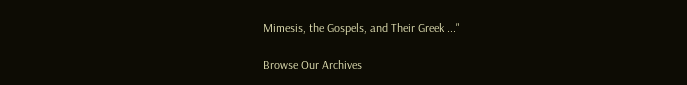Mimesis, the Gospels, and Their Greek ..."

Browse Our Archives